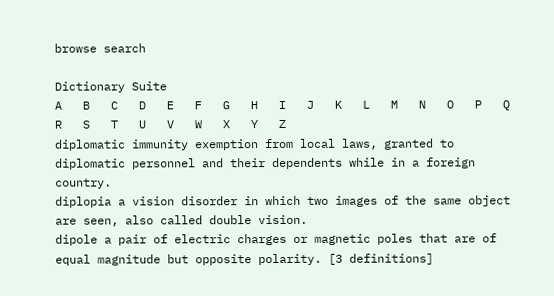browse search

Dictionary Suite
A   B   C   D   E   F   G   H   I   J   K   L   M   N   O   P   Q   R   S   T   U   V   W   X   Y   Z
diplomatic immunity exemption from local laws, granted to diplomatic personnel and their dependents while in a foreign country.
diplopia a vision disorder in which two images of the same object are seen, also called double vision.
dipole a pair of electric charges or magnetic poles that are of equal magnitude but opposite polarity. [3 definitions]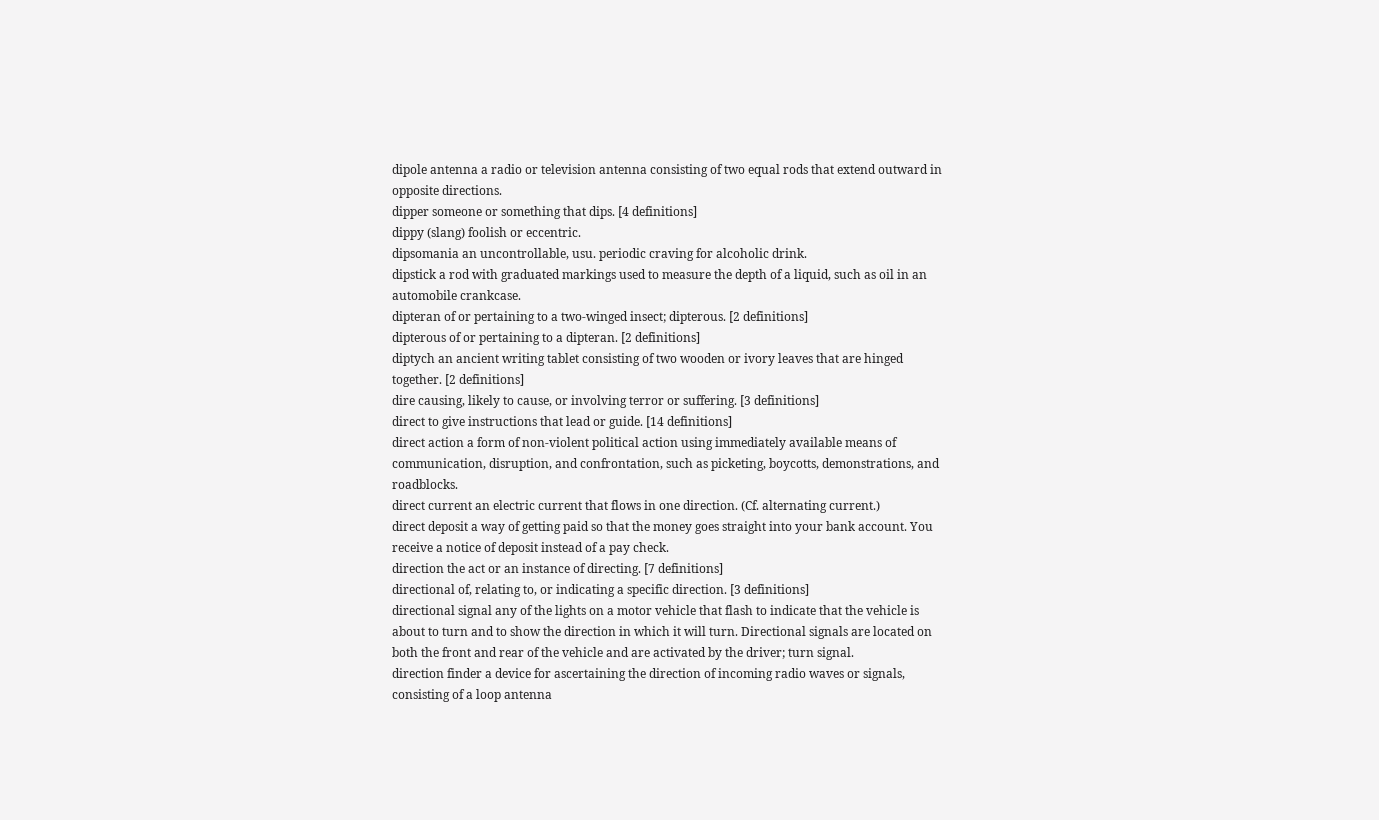dipole antenna a radio or television antenna consisting of two equal rods that extend outward in opposite directions.
dipper someone or something that dips. [4 definitions]
dippy (slang) foolish or eccentric.
dipsomania an uncontrollable, usu. periodic craving for alcoholic drink.
dipstick a rod with graduated markings used to measure the depth of a liquid, such as oil in an automobile crankcase.
dipteran of or pertaining to a two-winged insect; dipterous. [2 definitions]
dipterous of or pertaining to a dipteran. [2 definitions]
diptych an ancient writing tablet consisting of two wooden or ivory leaves that are hinged together. [2 definitions]
dire causing, likely to cause, or involving terror or suffering. [3 definitions]
direct to give instructions that lead or guide. [14 definitions]
direct action a form of non-violent political action using immediately available means of communication, disruption, and confrontation, such as picketing, boycotts, demonstrations, and roadblocks.
direct current an electric current that flows in one direction. (Cf. alternating current.)
direct deposit a way of getting paid so that the money goes straight into your bank account. You receive a notice of deposit instead of a pay check.
direction the act or an instance of directing. [7 definitions]
directional of, relating to, or indicating a specific direction. [3 definitions]
directional signal any of the lights on a motor vehicle that flash to indicate that the vehicle is about to turn and to show the direction in which it will turn. Directional signals are located on both the front and rear of the vehicle and are activated by the driver; turn signal.
direction finder a device for ascertaining the direction of incoming radio waves or signals, consisting of a loop antenna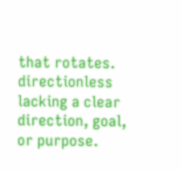that rotates.
directionless lacking a clear direction, goal, or purpose.